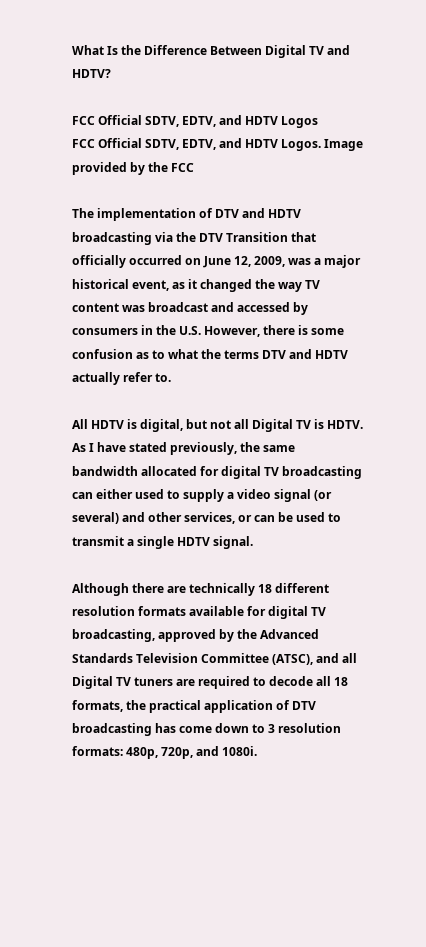What Is the Difference Between Digital TV and HDTV?

FCC Official SDTV, EDTV, and HDTV Logos
FCC Official SDTV, EDTV, and HDTV Logos. Image provided by the FCC

The implementation of DTV and HDTV broadcasting via the DTV Transition that officially occurred on June 12, 2009, was a major historical event, as it changed the way TV content was broadcast and accessed by consumers in the U.S. However, there is some confusion as to what the terms DTV and HDTV actually refer to.

All HDTV is digital, but not all Digital TV is HDTV. As I have stated previously, the same bandwidth allocated for digital TV broadcasting can either used to supply a video signal (or several) and other services, or can be used to transmit a single HDTV signal.

Although there are technically 18 different resolution formats available for digital TV broadcasting, approved by the Advanced Standards Television Committee (ATSC), and all Digital TV tuners are required to decode all 18 formats, the practical application of DTV broadcasting has come down to 3 resolution formats: 480p, 720p, and 1080i.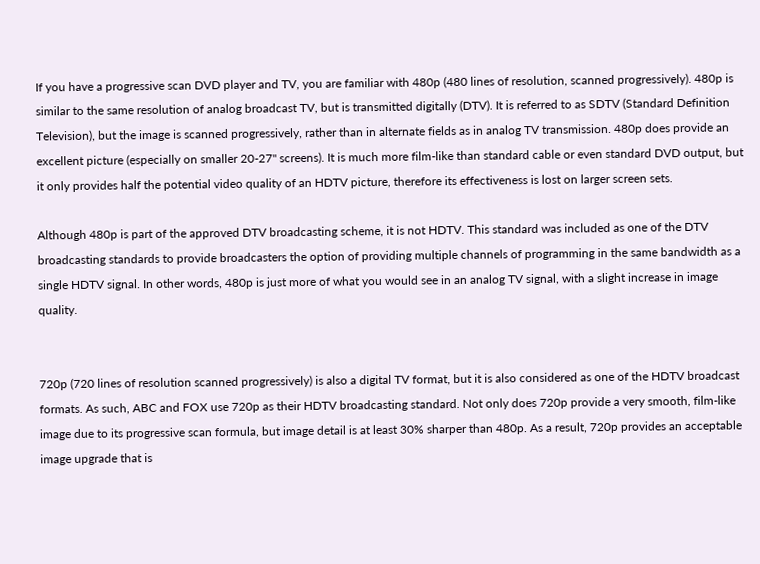If you have a progressive scan DVD player and TV, you are familiar with 480p (480 lines of resolution, scanned progressively). 480p is similar to the same resolution of analog broadcast TV, but is transmitted digitally (DTV). It is referred to as SDTV (Standard Definition Television), but the image is scanned progressively, rather than in alternate fields as in analog TV transmission. 480p does provide an excellent picture (especially on smaller 20-27" screens). It is much more film-like than standard cable or even standard DVD output, but it only provides half the potential video quality of an HDTV picture, therefore its effectiveness is lost on larger screen sets.

Although 480p is part of the approved DTV broadcasting scheme, it is not HDTV. This standard was included as one of the DTV broadcasting standards to provide broadcasters the option of providing multiple channels of programming in the same bandwidth as a single HDTV signal. In other words, 480p is just more of what you would see in an analog TV signal, with a slight increase in image quality.


720p (720 lines of resolution scanned progressively) is also a digital TV format, but it is also considered as one of the HDTV broadcast formats. As such, ABC and FOX use 720p as their HDTV broadcasting standard. Not only does 720p provide a very smooth, film-like image due to its progressive scan formula, but image detail is at least 30% sharper than 480p. As a result, 720p provides an acceptable image upgrade that is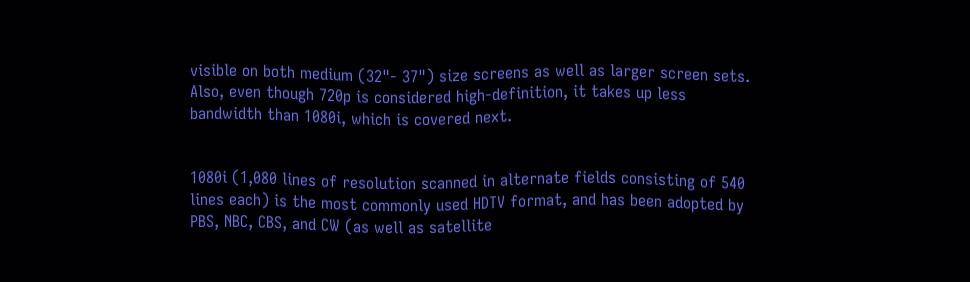visible on both medium (32"- 37") size screens as well as larger screen sets. Also, even though 720p is considered high-definition, it takes up less bandwidth than 1080i, which is covered next.


1080i (1,080 lines of resolution scanned in alternate fields consisting of 540 lines each) is the most commonly used HDTV format, and has been adopted by PBS, NBC, CBS, and CW (as well as satellite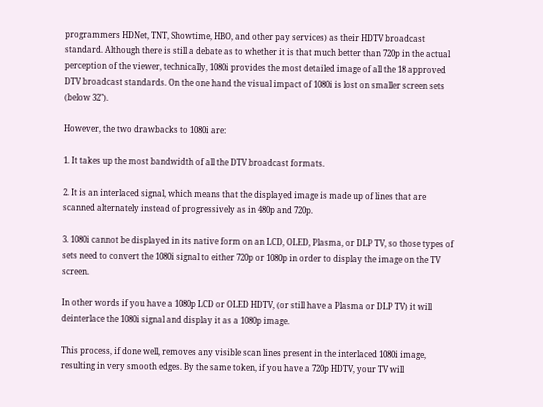programmers HDNet, TNT, Showtime, HBO, and other pay services) as their HDTV broadcast standard. Although there is still a debate as to whether it is that much better than 720p in the actual perception of the viewer, technically, 1080i provides the most detailed image of all the 18 approved DTV broadcast standards. On the one hand the visual impact of 1080i is lost on smaller screen sets (below 32").

However, the two drawbacks to 1080i are:

1. It takes up the most bandwidth of all the DTV broadcast formats.

2. It is an interlaced signal, which means that the displayed image is made up of lines that are scanned alternately instead of progressively as in 480p and 720p.

3. 1080i cannot be displayed in its native form on an LCD, OLED, Plasma, or DLP TV, so those types of sets need to convert the 1080i signal to either 720p or 1080p in order to display the image on the TV screen.

In other words if you have a 1080p LCD or OLED HDTV, (or still have a Plasma or DLP TV) it will deinterlace the 1080i signal and display it as a 1080p image.

This process, if done well, removes any visible scan lines present in the interlaced 1080i image, resulting in very smooth edges. By the same token, if you have a 720p HDTV, your TV will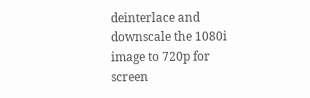deinterlace and downscale the 1080i image to 720p for screen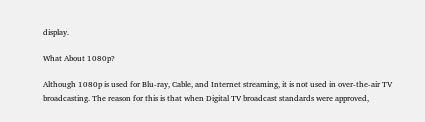display.

What About 1080p?

Although 1080p is used for Blu-ray, Cable, and Internet streaming, it is not used in over-the-air TV broadcasting. The reason for this is that when Digital TV broadcast standards were approved,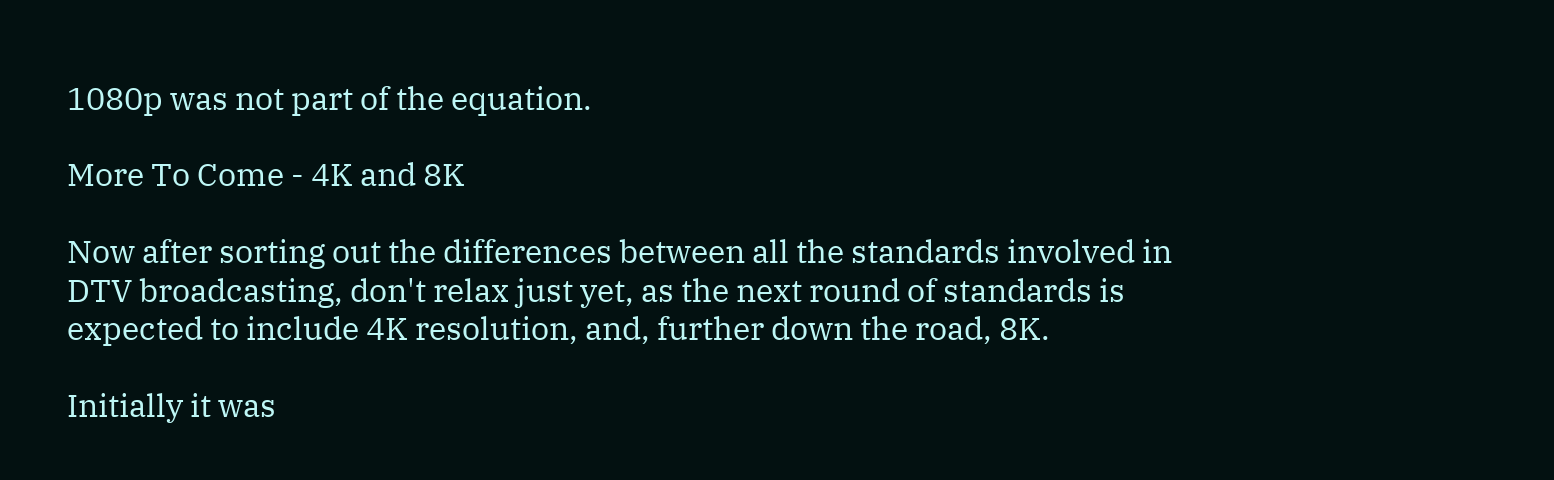1080p was not part of the equation.

More To Come - 4K and 8K

Now after sorting out the differences between all the standards involved in DTV broadcasting, don't relax just yet, as the next round of standards is expected to include 4K resolution, and, further down the road, 8K.

Initially it was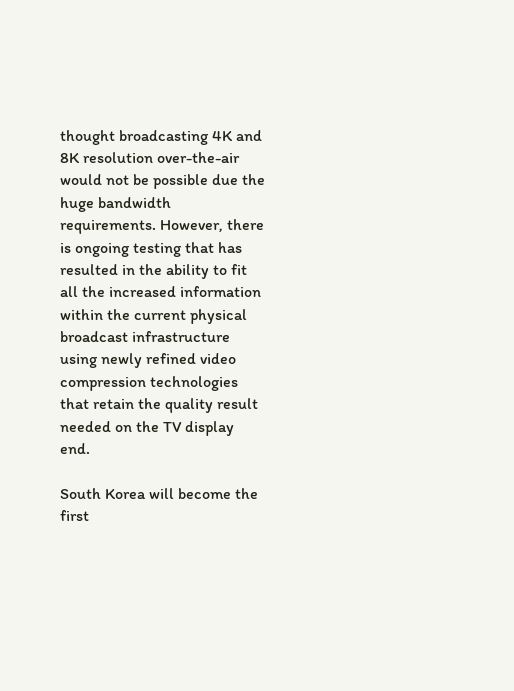thought broadcasting 4K and 8K resolution over-the-air would not be possible due the huge bandwidth requirements. However, there is ongoing testing that has resulted in the ability to fit all the increased information within the current physical broadcast infrastructure using newly refined video compression technologies that retain the quality result needed on the TV display end.

South Korea will become the first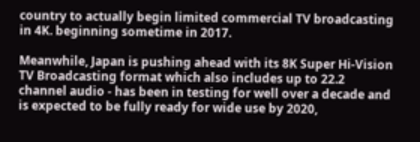country to actually begin limited commercial TV broadcasting in 4K. beginning sometime in 2017.

Meanwhile, Japan is pushing ahead with its 8K Super Hi-Vision TV Broadcasting format which also includes up to 22.2 channel audio - has been in testing for well over a decade and is expected to be fully ready for wide use by 2020,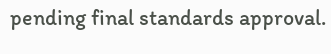pending final standards approval.